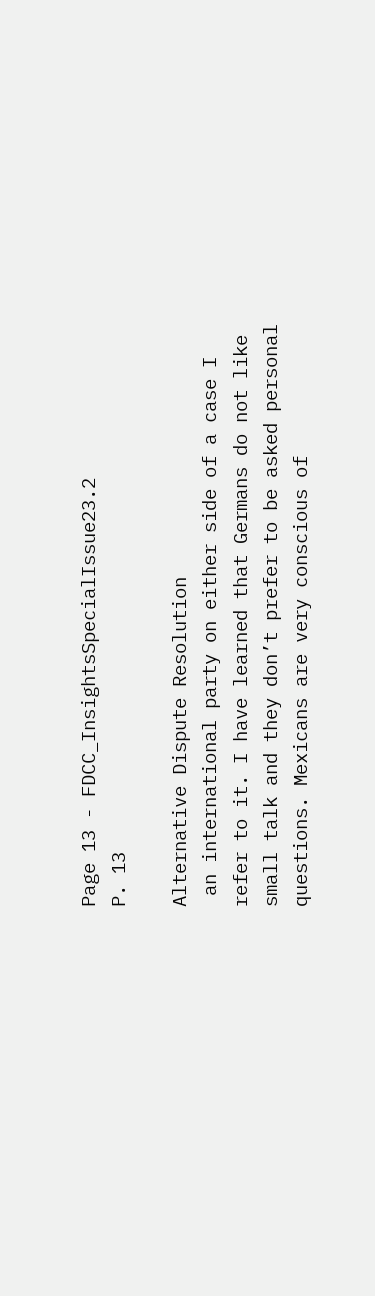Page 13 - FDCC_InsightsSpecialIssue23.2
P. 13

Alternative Dispute Resolution
 an international party on either side of a case I refer to it. I have learned that Germans do not like small talk and they don’t prefer to be asked personal questions. Mexicans are very conscious of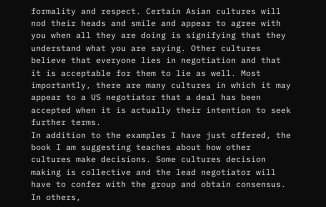formality and respect. Certain Asian cultures will nod their heads and smile and appear to agree with you when all they are doing is signifying that they understand what you are saying. Other cultures believe that everyone lies in negotiation and that it is acceptable for them to lie as well. Most importantly, there are many cultures in which it may appear to a US negotiator that a deal has been accepted when it is actually their intention to seek further terms.
In addition to the examples I have just offered, the book I am suggesting teaches about how other cultures make decisions. Some cultures decision making is collective and the lead negotiator will have to confer with the group and obtain consensus. In others,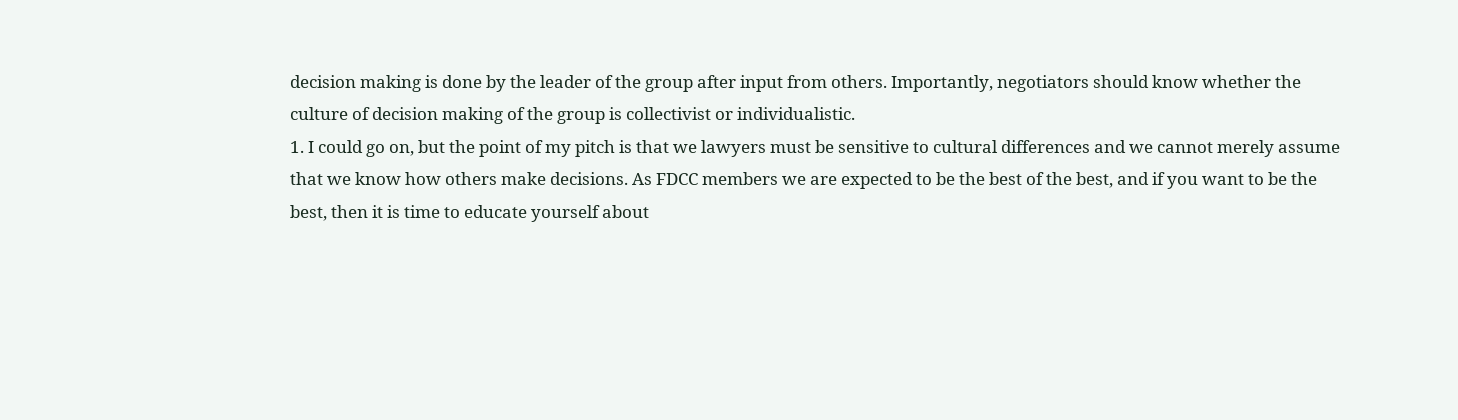decision making is done by the leader of the group after input from others. Importantly, negotiators should know whether the culture of decision making of the group is collectivist or individualistic.
1. I could go on, but the point of my pitch is that we lawyers must be sensitive to cultural differences and we cannot merely assume that we know how others make decisions. As FDCC members we are expected to be the best of the best, and if you want to be the best, then it is time to educate yourself about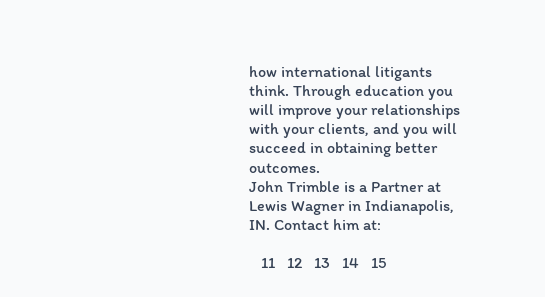how international litigants think. Through education you will improve your relationships with your clients, and you will succeed in obtaining better outcomes.
John Trimble is a Partner at Lewis Wagner in Indianapolis, IN. Contact him at:

   11   12   13   14   15